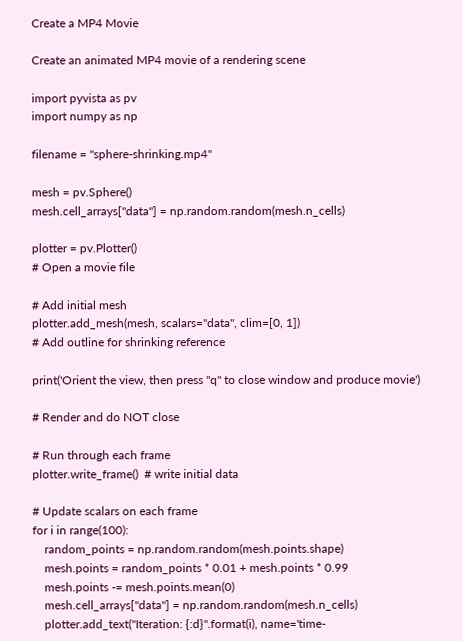Create a MP4 Movie

Create an animated MP4 movie of a rendering scene

import pyvista as pv
import numpy as np

filename = "sphere-shrinking.mp4"

mesh = pv.Sphere()
mesh.cell_arrays["data"] = np.random.random(mesh.n_cells)

plotter = pv.Plotter()
# Open a movie file

# Add initial mesh
plotter.add_mesh(mesh, scalars="data", clim=[0, 1])
# Add outline for shrinking reference

print('Orient the view, then press "q" to close window and produce movie')

# Render and do NOT close

# Run through each frame
plotter.write_frame()  # write initial data

# Update scalars on each frame
for i in range(100):
    random_points = np.random.random(mesh.points.shape)
    mesh.points = random_points * 0.01 + mesh.points * 0.99
    mesh.points -= mesh.points.mean(0)
    mesh.cell_arrays["data"] = np.random.random(mesh.n_cells)
    plotter.add_text("Iteration: {:d}".format(i), name='time-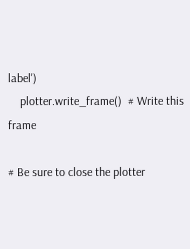label')
    plotter.write_frame()  # Write this frame

# Be sure to close the plotter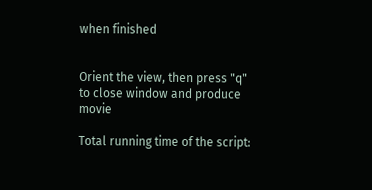when finished


Orient the view, then press "q" to close window and produce movie

Total running time of the script: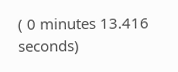( 0 minutes 13.416 seconds)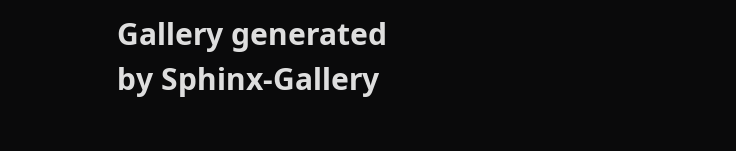Gallery generated by Sphinx-Gallery